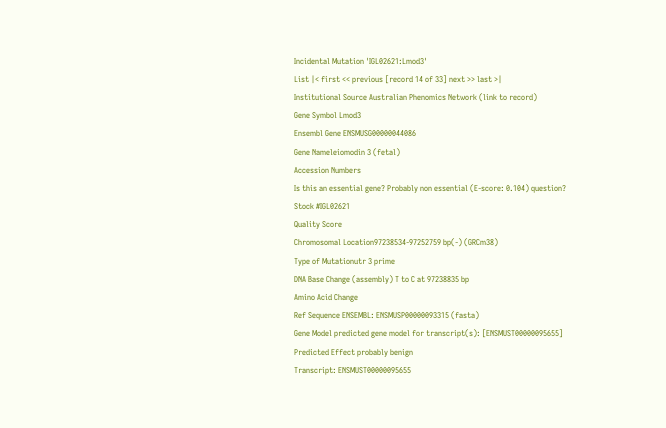Incidental Mutation 'IGL02621:Lmod3'
List |< first << previous [record 14 of 33] next >> last >|
Institutional Source Australian Phenomics Network (link to record)
Gene Symbol Lmod3
Ensembl Gene ENSMUSG00000044086
Gene Nameleiomodin 3 (fetal)
Accession Numbers
Is this an essential gene? Probably non essential (E-score: 0.104) question?
Stock #IGL02621
Quality Score
Chromosomal Location97238534-97252759 bp(-) (GRCm38)
Type of Mutationutr 3 prime
DNA Base Change (assembly) T to C at 97238835 bp
Amino Acid Change
Ref Sequence ENSEMBL: ENSMUSP00000093315 (fasta)
Gene Model predicted gene model for transcript(s): [ENSMUST00000095655]
Predicted Effect probably benign
Transcript: ENSMUST00000095655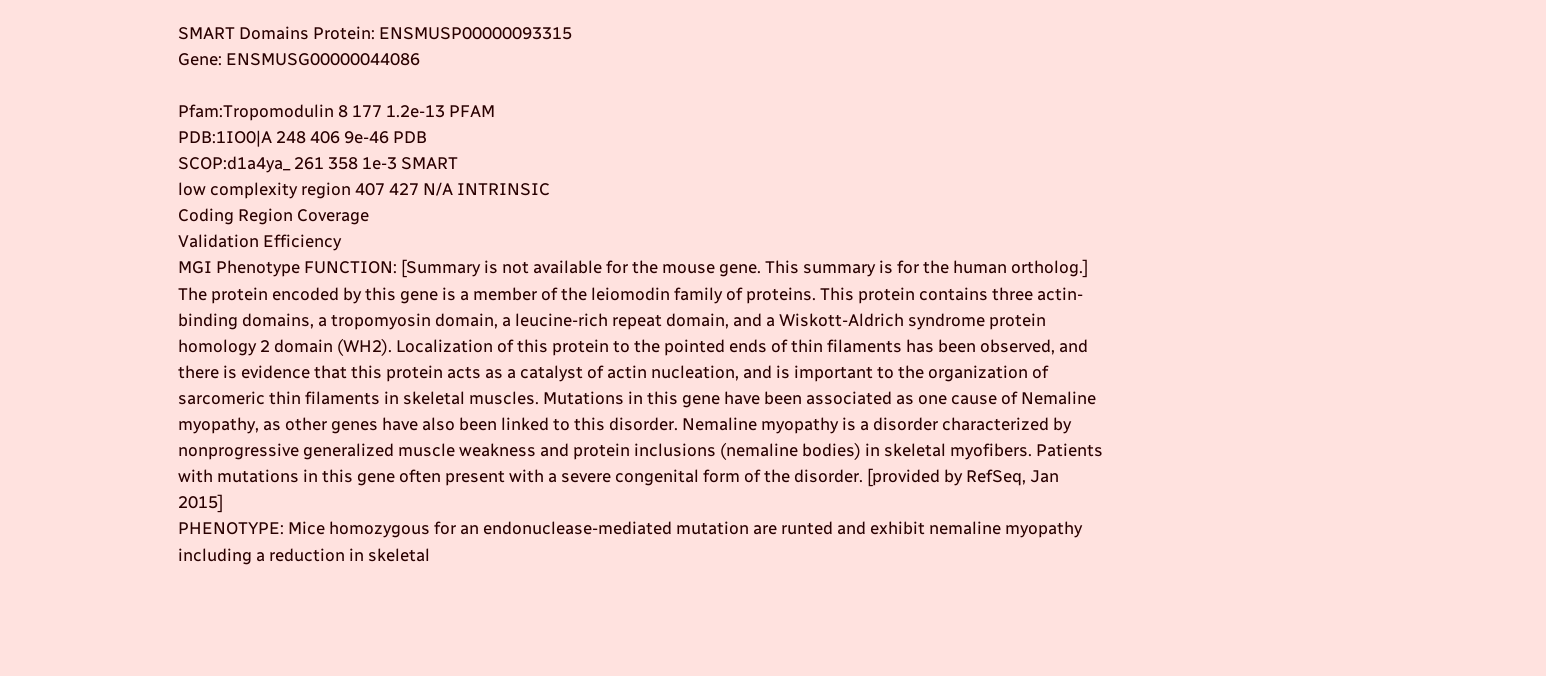SMART Domains Protein: ENSMUSP00000093315
Gene: ENSMUSG00000044086

Pfam:Tropomodulin 8 177 1.2e-13 PFAM
PDB:1IO0|A 248 406 9e-46 PDB
SCOP:d1a4ya_ 261 358 1e-3 SMART
low complexity region 407 427 N/A INTRINSIC
Coding Region Coverage
Validation Efficiency
MGI Phenotype FUNCTION: [Summary is not available for the mouse gene. This summary is for the human ortholog.] The protein encoded by this gene is a member of the leiomodin family of proteins. This protein contains three actin-binding domains, a tropomyosin domain, a leucine-rich repeat domain, and a Wiskott-Aldrich syndrome protein homology 2 domain (WH2). Localization of this protein to the pointed ends of thin filaments has been observed, and there is evidence that this protein acts as a catalyst of actin nucleation, and is important to the organization of sarcomeric thin filaments in skeletal muscles. Mutations in this gene have been associated as one cause of Nemaline myopathy, as other genes have also been linked to this disorder. Nemaline myopathy is a disorder characterized by nonprogressive generalized muscle weakness and protein inclusions (nemaline bodies) in skeletal myofibers. Patients with mutations in this gene often present with a severe congenital form of the disorder. [provided by RefSeq, Jan 2015]
PHENOTYPE: Mice homozygous for an endonuclease-mediated mutation are runted and exhibit nemaline myopathy including a reduction in skeletal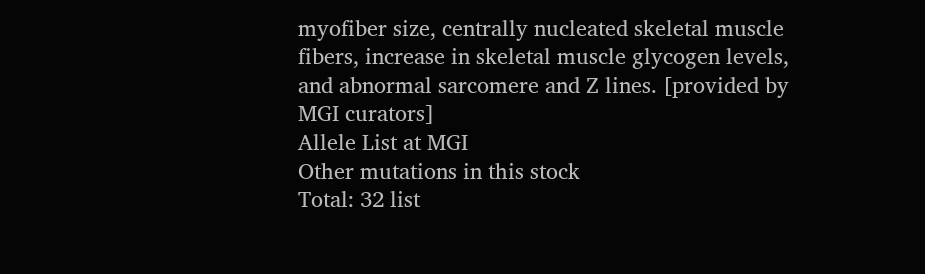myofiber size, centrally nucleated skeletal muscle fibers, increase in skeletal muscle glycogen levels, and abnormal sarcomere and Z lines. [provided by MGI curators]
Allele List at MGI
Other mutations in this stock
Total: 32 list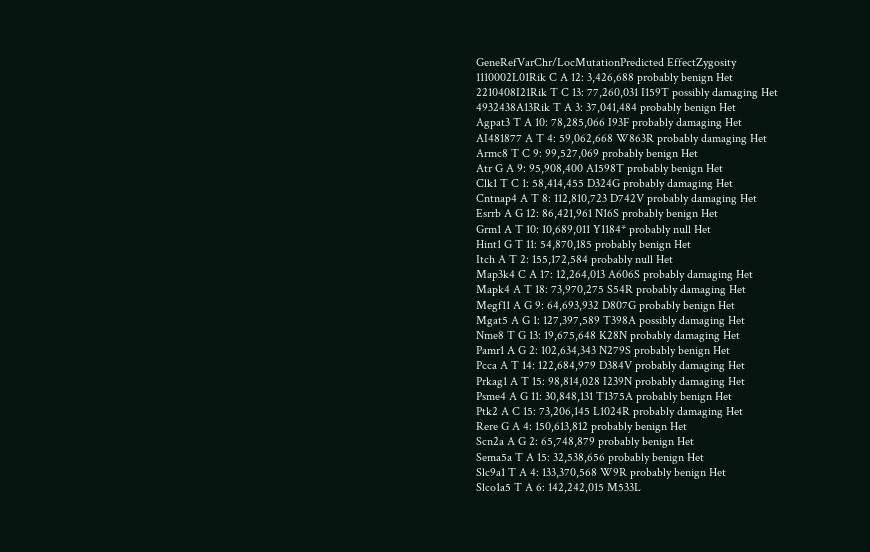GeneRefVarChr/LocMutationPredicted EffectZygosity
1110002L01Rik C A 12: 3,426,688 probably benign Het
2210408I21Rik T C 13: 77,260,031 I159T possibly damaging Het
4932438A13Rik T A 3: 37,041,484 probably benign Het
Agpat3 T A 10: 78,285,066 I93F probably damaging Het
AI481877 A T 4: 59,062,668 W863R probably damaging Het
Armc8 T C 9: 99,527,069 probably benign Het
Atr G A 9: 95,908,400 A1598T probably benign Het
Clk1 T C 1: 58,414,455 D324G probably damaging Het
Cntnap4 A T 8: 112,810,723 D742V probably damaging Het
Esrrb A G 12: 86,421,961 N16S probably benign Het
Grm1 A T 10: 10,689,011 Y1184* probably null Het
Hint1 G T 11: 54,870,185 probably benign Het
Itch A T 2: 155,172,584 probably null Het
Map3k4 C A 17: 12,264,013 A606S probably damaging Het
Mapk4 A T 18: 73,970,275 S54R probably damaging Het
Megf11 A G 9: 64,693,932 D807G probably benign Het
Mgat5 A G 1: 127,397,589 T398A possibly damaging Het
Nme8 T G 13: 19,675,648 K28N probably damaging Het
Pamr1 A G 2: 102,634,343 N279S probably benign Het
Pcca A T 14: 122,684,979 D384V probably damaging Het
Prkag1 A T 15: 98,814,028 I239N probably damaging Het
Psme4 A G 11: 30,848,131 T1375A probably benign Het
Ptk2 A C 15: 73,206,145 L1024R probably damaging Het
Rere G A 4: 150,613,812 probably benign Het
Scn2a A G 2: 65,748,879 probably benign Het
Sema5a T A 15: 32,538,656 probably benign Het
Slc9a1 T A 4: 133,370,568 W9R probably benign Het
Slco1a5 T A 6: 142,242,015 M533L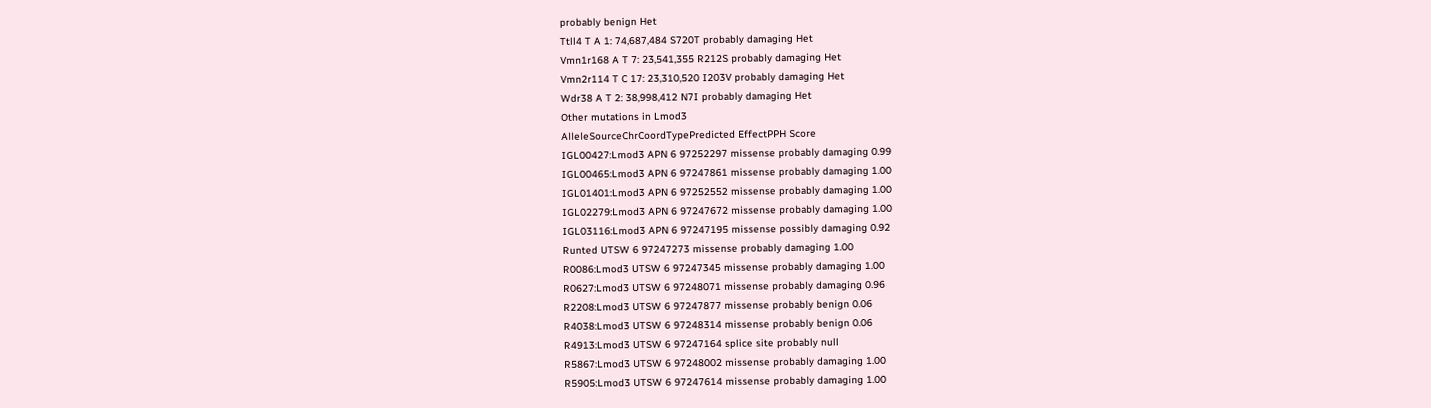probably benign Het
Ttll4 T A 1: 74,687,484 S720T probably damaging Het
Vmn1r168 A T 7: 23,541,355 R212S probably damaging Het
Vmn2r114 T C 17: 23,310,520 I203V probably damaging Het
Wdr38 A T 2: 38,998,412 N7I probably damaging Het
Other mutations in Lmod3
AlleleSourceChrCoordTypePredicted EffectPPH Score
IGL00427:Lmod3 APN 6 97252297 missense probably damaging 0.99
IGL00465:Lmod3 APN 6 97247861 missense probably damaging 1.00
IGL01401:Lmod3 APN 6 97252552 missense probably damaging 1.00
IGL02279:Lmod3 APN 6 97247672 missense probably damaging 1.00
IGL03116:Lmod3 APN 6 97247195 missense possibly damaging 0.92
Runted UTSW 6 97247273 missense probably damaging 1.00
R0086:Lmod3 UTSW 6 97247345 missense probably damaging 1.00
R0627:Lmod3 UTSW 6 97248071 missense probably damaging 0.96
R2208:Lmod3 UTSW 6 97247877 missense probably benign 0.06
R4038:Lmod3 UTSW 6 97248314 missense probably benign 0.06
R4913:Lmod3 UTSW 6 97247164 splice site probably null
R5867:Lmod3 UTSW 6 97248002 missense probably damaging 1.00
R5905:Lmod3 UTSW 6 97247614 missense probably damaging 1.00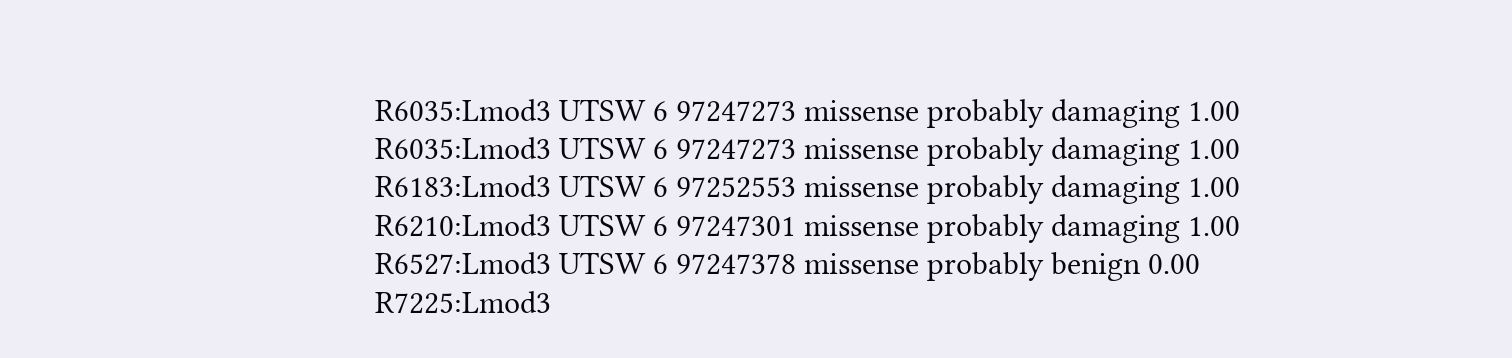R6035:Lmod3 UTSW 6 97247273 missense probably damaging 1.00
R6035:Lmod3 UTSW 6 97247273 missense probably damaging 1.00
R6183:Lmod3 UTSW 6 97252553 missense probably damaging 1.00
R6210:Lmod3 UTSW 6 97247301 missense probably damaging 1.00
R6527:Lmod3 UTSW 6 97247378 missense probably benign 0.00
R7225:Lmod3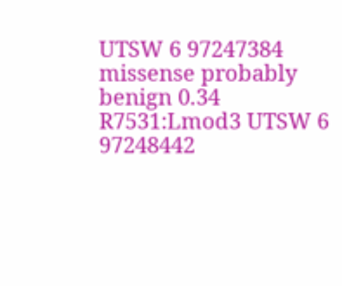UTSW 6 97247384 missense probably benign 0.34
R7531:Lmod3 UTSW 6 97248442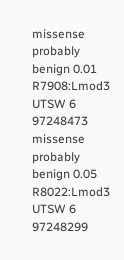missense probably benign 0.01
R7908:Lmod3 UTSW 6 97248473 missense probably benign 0.05
R8022:Lmod3 UTSW 6 97248299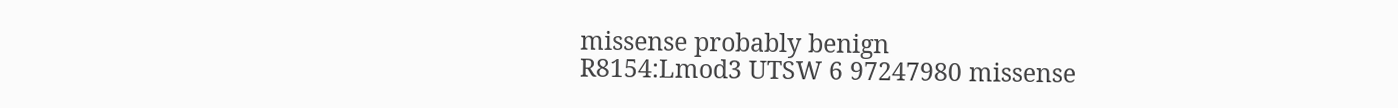missense probably benign
R8154:Lmod3 UTSW 6 97247980 missense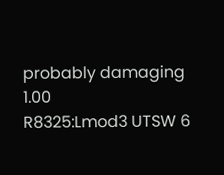probably damaging 1.00
R8325:Lmod3 UTSW 6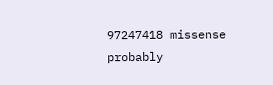97247418 missense probably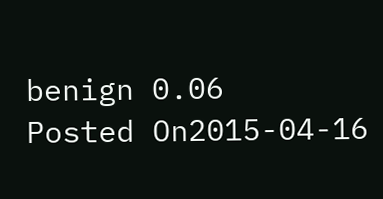benign 0.06
Posted On2015-04-16